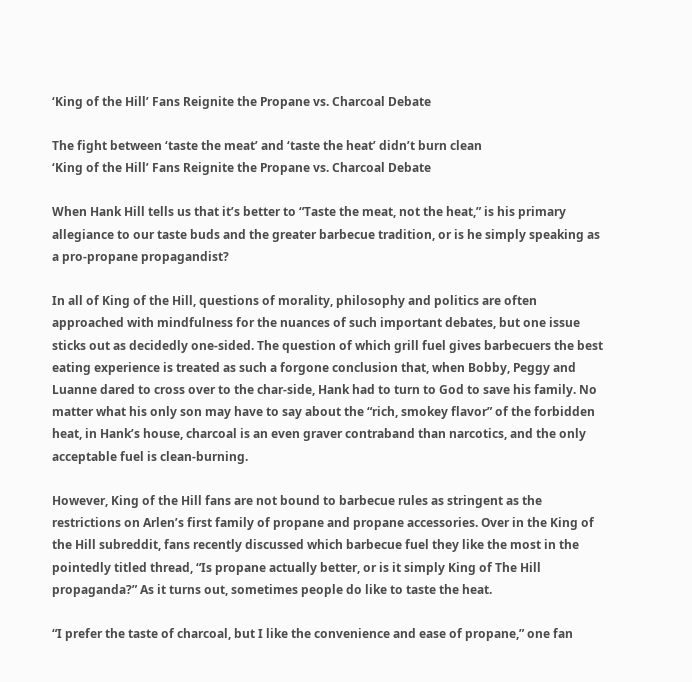‘King of the Hill’ Fans Reignite the Propane vs. Charcoal Debate

The fight between ‘taste the meat’ and ‘taste the heat’ didn’t burn clean
‘King of the Hill’ Fans Reignite the Propane vs. Charcoal Debate

When Hank Hill tells us that it’s better to “Taste the meat, not the heat,” is his primary allegiance to our taste buds and the greater barbecue tradition, or is he simply speaking as a pro-propane propagandist?

In all of King of the Hill, questions of morality, philosophy and politics are often approached with mindfulness for the nuances of such important debates, but one issue sticks out as decidedly one-sided. The question of which grill fuel gives barbecuers the best eating experience is treated as such a forgone conclusion that, when Bobby, Peggy and Luanne dared to cross over to the char-side, Hank had to turn to God to save his family. No matter what his only son may have to say about the “rich, smokey flavor” of the forbidden heat, in Hank’s house, charcoal is an even graver contraband than narcotics, and the only acceptable fuel is clean-burning.

However, King of the Hill fans are not bound to barbecue rules as stringent as the restrictions on Arlen’s first family of propane and propane accessories. Over in the King of the Hill subreddit, fans recently discussed which barbecue fuel they like the most in the pointedly titled thread, “Is propane actually better, or is it simply King of The Hill propaganda?” As it turns out, sometimes people do like to taste the heat.

“I prefer the taste of charcoal, but I like the convenience and ease of propane,” one fan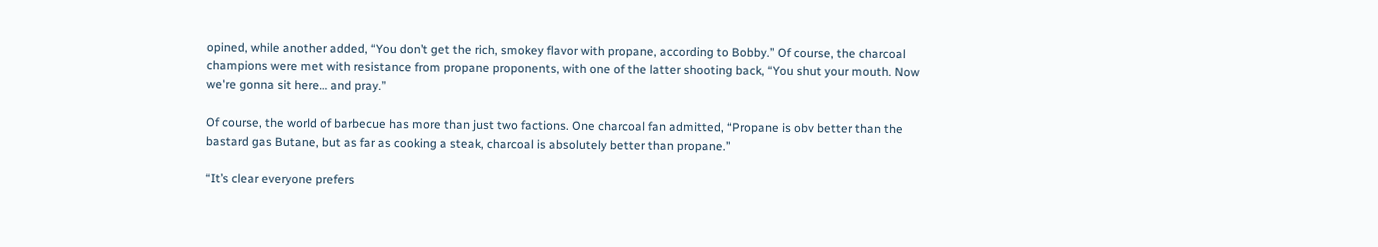opined, while another added, “You don’t get the rich, smokey flavor with propane, according to Bobby.” Of course, the charcoal champions were met with resistance from propane proponents, with one of the latter shooting back, “You shut your mouth. Now we're gonna sit here… and pray.”

Of course, the world of barbecue has more than just two factions. One charcoal fan admitted, “Propane is obv better than the bastard gas Butane, but as far as cooking a steak, charcoal is absolutely better than propane.”

“It’s clear everyone prefers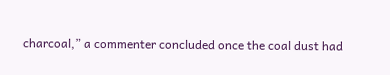charcoal,” a commenter concluded once the coal dust had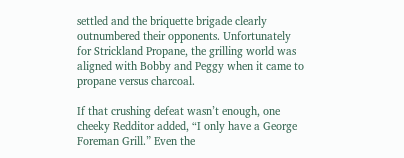settled and the briquette brigade clearly outnumbered their opponents. Unfortunately for Strickland Propane, the grilling world was aligned with Bobby and Peggy when it came to propane versus charcoal.

If that crushing defeat wasn’t enough, one cheeky Redditor added, “I only have a George Foreman Grill.” Even the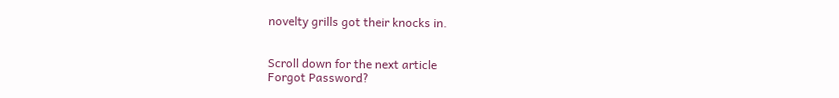novelty grills got their knocks in.


Scroll down for the next article
Forgot Password?